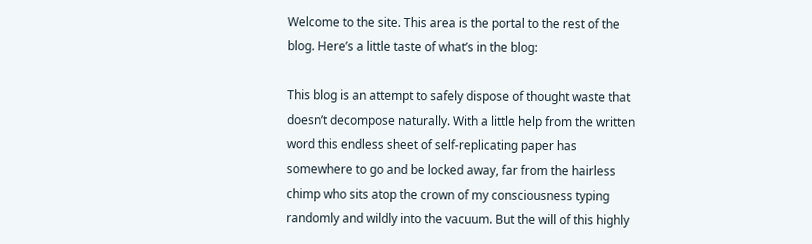Welcome to the site. This area is the portal to the rest of the blog. Here’s a little taste of what’s in the blog:

This blog is an attempt to safely dispose of thought waste that doesn’t decompose naturally. With a little help from the written word this endless sheet of self-replicating paper has somewhere to go and be locked away, far from the hairless chimp who sits atop the crown of my consciousness typing randomly and wildly into the vacuum. But the will of this highly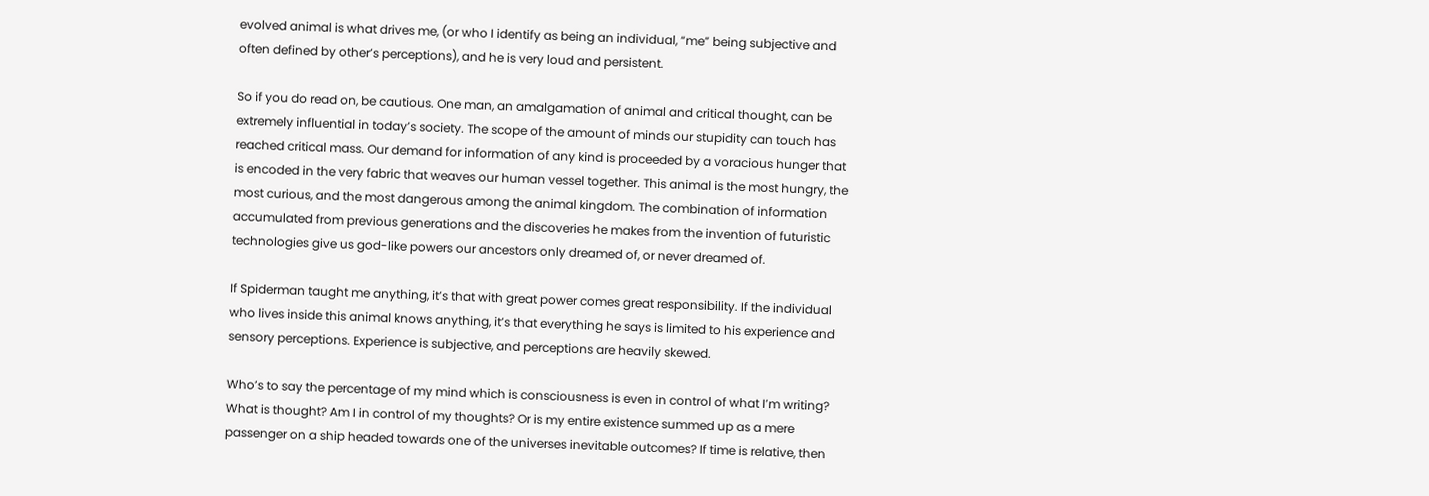evolved animal is what drives me, (or who I identify as being an individual, “me” being subjective and often defined by other’s perceptions), and he is very loud and persistent.

So if you do read on, be cautious. One man, an amalgamation of animal and critical thought, can be extremely influential in today’s society. The scope of the amount of minds our stupidity can touch has reached critical mass. Our demand for information of any kind is proceeded by a voracious hunger that is encoded in the very fabric that weaves our human vessel together. This animal is the most hungry, the most curious, and the most dangerous among the animal kingdom. The combination of information accumulated from previous generations and the discoveries he makes from the invention of futuristic technologies give us god-like powers our ancestors only dreamed of, or never dreamed of.

If Spiderman taught me anything, it’s that with great power comes great responsibility. If the individual who lives inside this animal knows anything, it’s that everything he says is limited to his experience and sensory perceptions. Experience is subjective, and perceptions are heavily skewed.

Who’s to say the percentage of my mind which is consciousness is even in control of what I’m writing? What is thought? Am I in control of my thoughts? Or is my entire existence summed up as a mere passenger on a ship headed towards one of the universes inevitable outcomes? If time is relative, then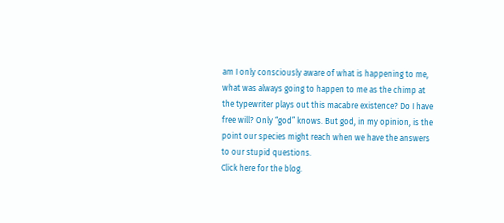am I only consciously aware of what is happening to me, what was always going to happen to me as the chimp at the typewriter plays out this macabre existence? Do I have free will? Only “god” knows. But god, in my opinion, is the point our species might reach when we have the answers to our stupid questions.
Click here for the blog.